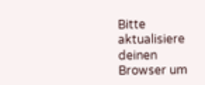Bitte aktualisiere deinen Browser um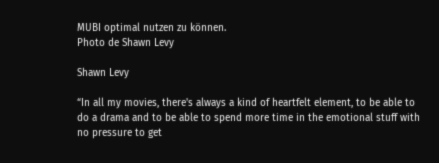MUBI optimal nutzen zu können.
Photo de Shawn Levy

Shawn Levy

“In all my movies, there's always a kind of heartfelt element, to be able to do a drama and to be able to spend more time in the emotional stuff with no pressure to get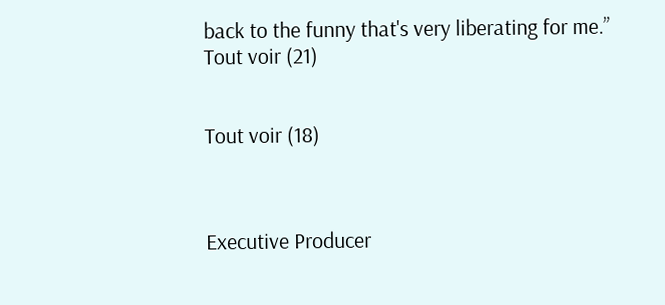back to the funny that's very liberating for me.”
Tout voir (21)


Tout voir (18)



Executive Producer